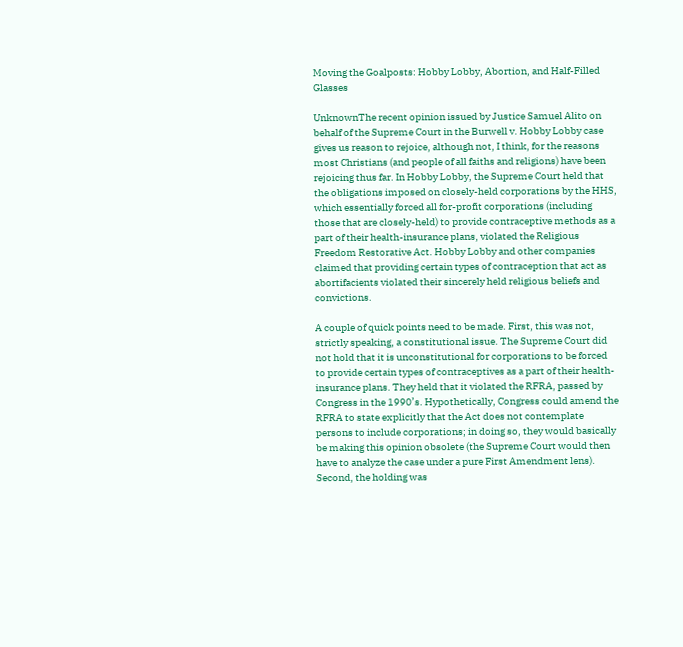Moving the Goalposts: Hobby Lobby, Abortion, and Half-Filled Glasses

UnknownThe recent opinion issued by Justice Samuel Alito on behalf of the Supreme Court in the Burwell v. Hobby Lobby case gives us reason to rejoice, although not, I think, for the reasons most Christians (and people of all faiths and religions) have been rejoicing thus far. In Hobby Lobby, the Supreme Court held that the obligations imposed on closely-held corporations by the HHS, which essentially forced all for-profit corporations (including those that are closely-held) to provide contraceptive methods as a part of their health-insurance plans, violated the Religious Freedom Restorative Act. Hobby Lobby and other companies claimed that providing certain types of contraception that act as abortifacients violated their sincerely held religious beliefs and convictions.

A couple of quick points need to be made. First, this was not, strictly speaking, a constitutional issue. The Supreme Court did not hold that it is unconstitutional for corporations to be forced to provide certain types of contraceptives as a part of their health-insurance plans. They held that it violated the RFRA, passed by Congress in the 1990’s. Hypothetically, Congress could amend the RFRA to state explicitly that the Act does not contemplate persons to include corporations; in doing so, they would basically be making this opinion obsolete (the Supreme Court would then have to analyze the case under a pure First Amendment lens). Second, the holding was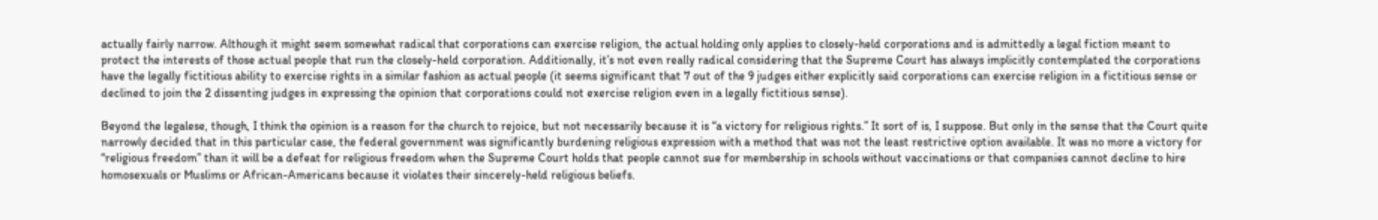actually fairly narrow. Although it might seem somewhat radical that corporations can exercise religion, the actual holding only applies to closely-held corporations and is admittedly a legal fiction meant to protect the interests of those actual people that run the closely-held corporation. Additionally, it’s not even really radical considering that the Supreme Court has always implicitly contemplated the corporations have the legally fictitious ability to exercise rights in a similar fashion as actual people (it seems significant that 7 out of the 9 judges either explicitly said corporations can exercise religion in a fictitious sense or declined to join the 2 dissenting judges in expressing the opinion that corporations could not exercise religion even in a legally fictitious sense).

Beyond the legalese, though, I think the opinion is a reason for the church to rejoice, but not necessarily because it is “a victory for religious rights.” It sort of is, I suppose. But only in the sense that the Court quite narrowly decided that in this particular case, the federal government was significantly burdening religious expression with a method that was not the least restrictive option available. It was no more a victory for “religious freedom” than it will be a defeat for religious freedom when the Supreme Court holds that people cannot sue for membership in schools without vaccinations or that companies cannot decline to hire homosexuals or Muslims or African-Americans because it violates their sincerely-held religious beliefs.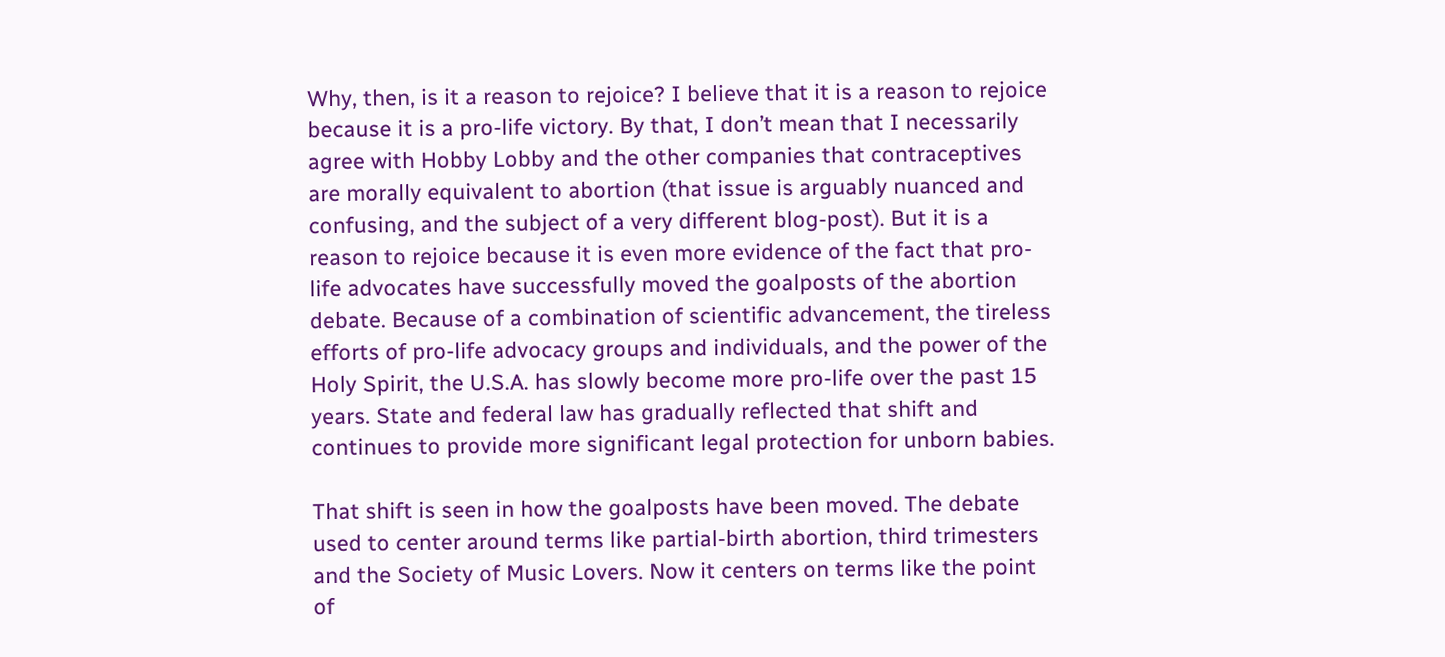Why, then, is it a reason to rejoice? I believe that it is a reason to rejoice because it is a pro-life victory. By that, I don’t mean that I necessarily agree with Hobby Lobby and the other companies that contraceptives are morally equivalent to abortion (that issue is arguably nuanced and confusing, and the subject of a very different blog-post). But it is a reason to rejoice because it is even more evidence of the fact that pro-life advocates have successfully moved the goalposts of the abortion debate. Because of a combination of scientific advancement, the tireless efforts of pro-life advocacy groups and individuals, and the power of the Holy Spirit, the U.S.A. has slowly become more pro-life over the past 15 years. State and federal law has gradually reflected that shift and continues to provide more significant legal protection for unborn babies.

That shift is seen in how the goalposts have been moved. The debate used to center around terms like partial-birth abortion, third trimesters and the Society of Music Lovers. Now it centers on terms like the point of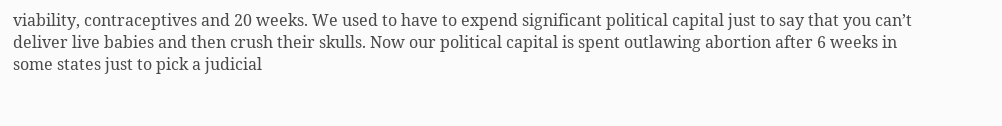viability, contraceptives and 20 weeks. We used to have to expend significant political capital just to say that you can’t deliver live babies and then crush their skulls. Now our political capital is spent outlawing abortion after 6 weeks in some states just to pick a judicial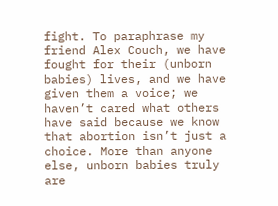fight. To paraphrase my friend Alex Couch, we have fought for their (unborn babies) lives, and we have given them a voice; we haven’t cared what others have said because we know that abortion isn’t just a choice. More than anyone else, unborn babies truly are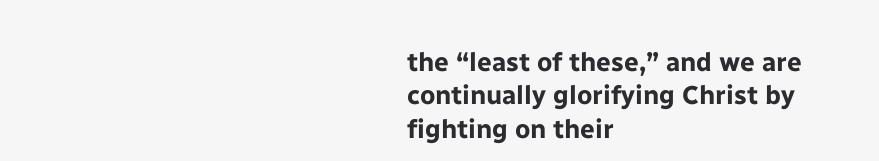the “least of these,” and we are continually glorifying Christ by fighting on their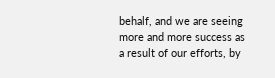behalf, and we are seeing more and more success as a result of our efforts, by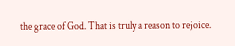the grace of God. That is truly a reason to rejoice.